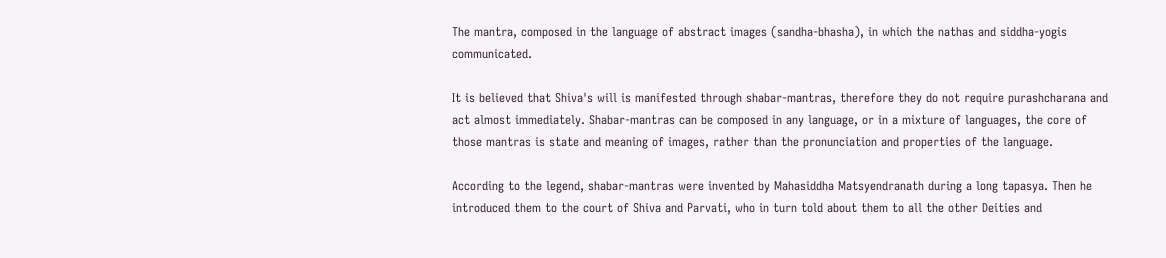The mantra, composed in the language of abstract images (sandha-bhasha), in which the nathas and siddha-yogis communicated.

It is believed that Shiva's will is manifested through shabar-mantras, therefore they do not require purashcharana and act almost immediately. Shabar-mantras can be composed in any language, or in a mixture of languages, the core of those mantras is state and meaning of images, rather than the pronunciation and properties of the language.

According to the legend, shabar-mantras were invented by Mahasiddha Matsyendranath during a long tapasya. Then he introduced them to the court of Shiva and Parvati, who in turn told about them to all the other Deities and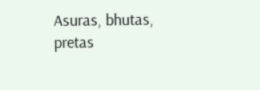Asuras, bhutas, pretas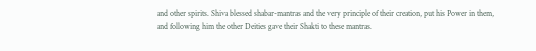and other spirits. Shiva blessed shabar-mantras and the very principle of their creation, put his Power in them, and following him the other Deities gave their Shakti to these mantras.